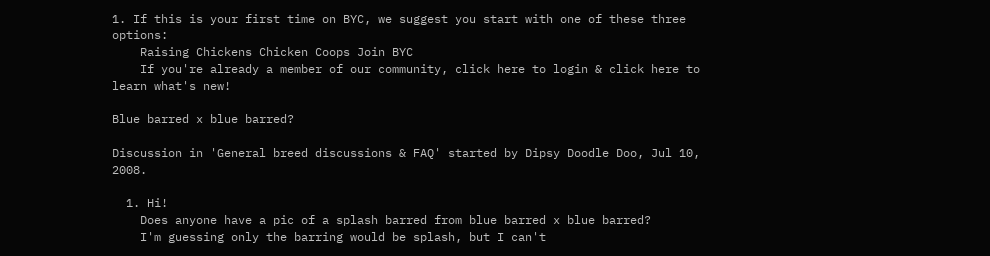1. If this is your first time on BYC, we suggest you start with one of these three options:
    Raising Chickens Chicken Coops Join BYC
    If you're already a member of our community, click here to login & click here to learn what's new!

Blue barred x blue barred?

Discussion in 'General breed discussions & FAQ' started by Dipsy Doodle Doo, Jul 10, 2008.

  1. Hi!
    Does anyone have a pic of a splash barred from blue barred x blue barred?
    I'm guessing only the barring would be splash, but I can't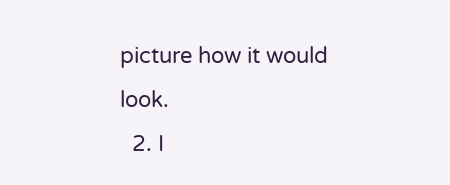picture how it would look.
  2. I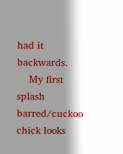had it backwards.
    My first splash barred/cuckoo chick looks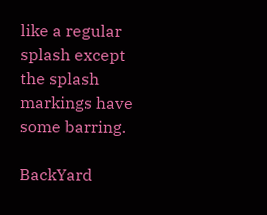like a regular splash except the splash markings have some barring.

BackYard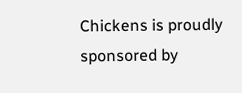Chickens is proudly sponsored by